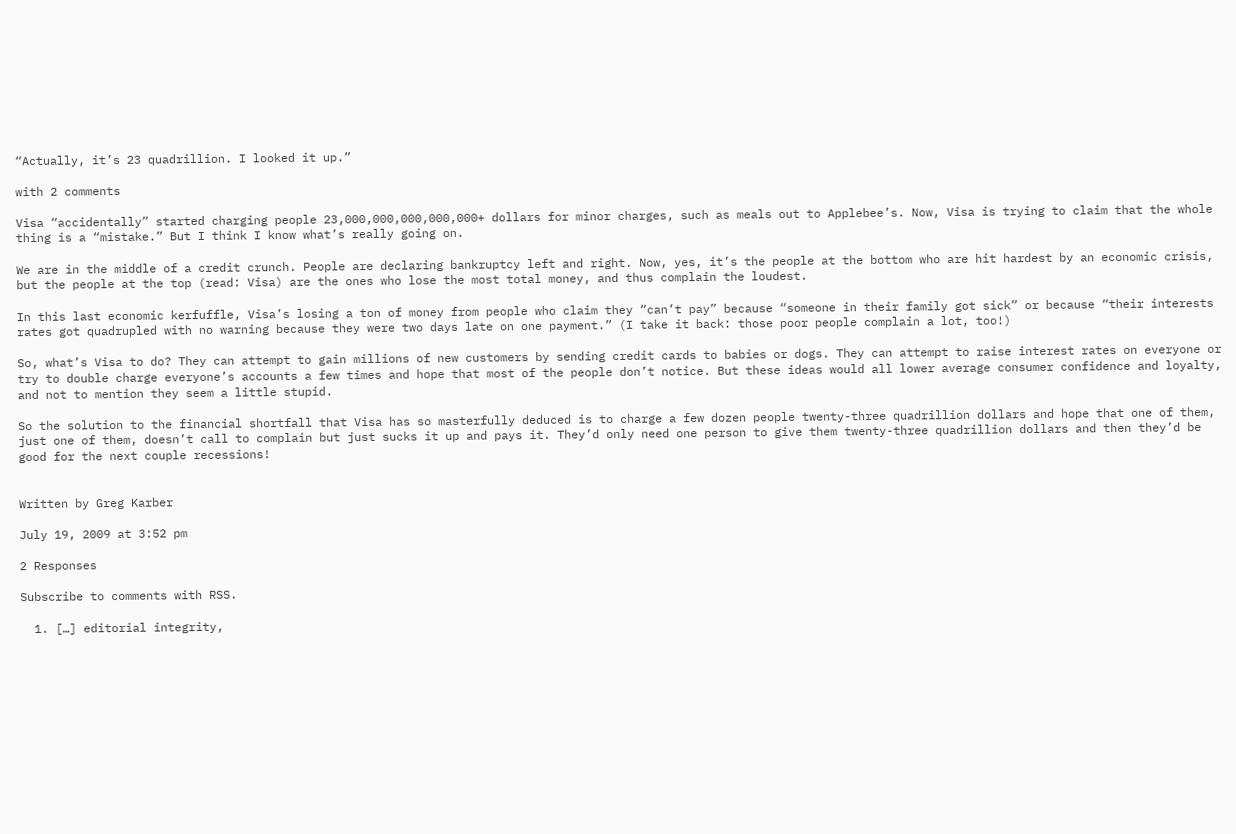“Actually, it’s 23 quadrillion. I looked it up.”

with 2 comments

Visa “accidentally” started charging people 23,000,000,000,000,000+ dollars for minor charges, such as meals out to Applebee’s. Now, Visa is trying to claim that the whole thing is a “mistake.” But I think I know what’s really going on.

We are in the middle of a credit crunch. People are declaring bankruptcy left and right. Now, yes, it’s the people at the bottom who are hit hardest by an economic crisis, but the people at the top (read: Visa) are the ones who lose the most total money, and thus complain the loudest.

In this last economic kerfuffle, Visa’s losing a ton of money from people who claim they “can’t pay” because “someone in their family got sick” or because “their interests rates got quadrupled with no warning because they were two days late on one payment.” (I take it back: those poor people complain a lot, too!)

So, what’s Visa to do? They can attempt to gain millions of new customers by sending credit cards to babies or dogs. They can attempt to raise interest rates on everyone or try to double charge everyone’s accounts a few times and hope that most of the people don’t notice. But these ideas would all lower average consumer confidence and loyalty, and not to mention they seem a little stupid.

So the solution to the financial shortfall that Visa has so masterfully deduced is to charge a few dozen people twenty-three quadrillion dollars and hope that one of them, just one of them, doesn’t call to complain but just sucks it up and pays it. They’d only need one person to give them twenty-three quadrillion dollars and then they’d be good for the next couple recessions!


Written by Greg Karber

July 19, 2009 at 3:52 pm

2 Responses

Subscribe to comments with RSS.

  1. […] editorial integrity,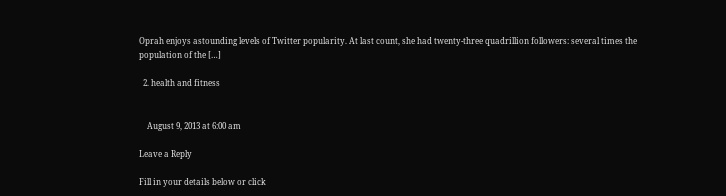Oprah enjoys astounding levels of Twitter popularity. At last count, she had twenty-three quadrillion followers: several times the population of the […]

  2. health and fitness


    August 9, 2013 at 6:00 am

Leave a Reply

Fill in your details below or click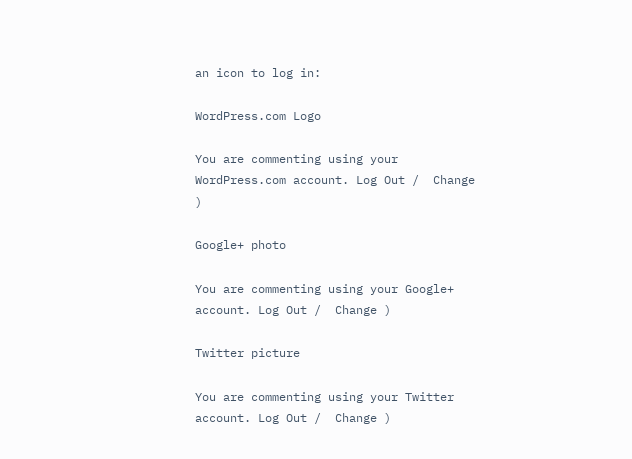an icon to log in:

WordPress.com Logo

You are commenting using your WordPress.com account. Log Out /  Change )

Google+ photo

You are commenting using your Google+ account. Log Out /  Change )

Twitter picture

You are commenting using your Twitter account. Log Out /  Change )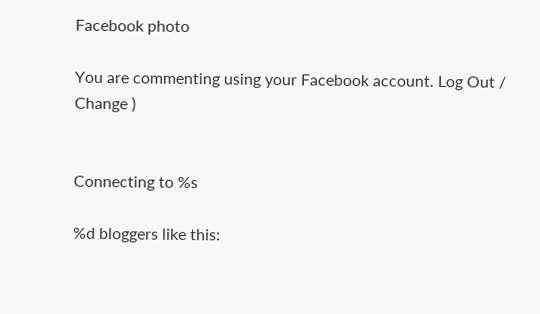Facebook photo

You are commenting using your Facebook account. Log Out /  Change )


Connecting to %s

%d bloggers like this: